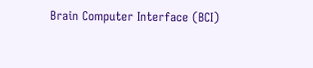Brain Computer Interface (BCI)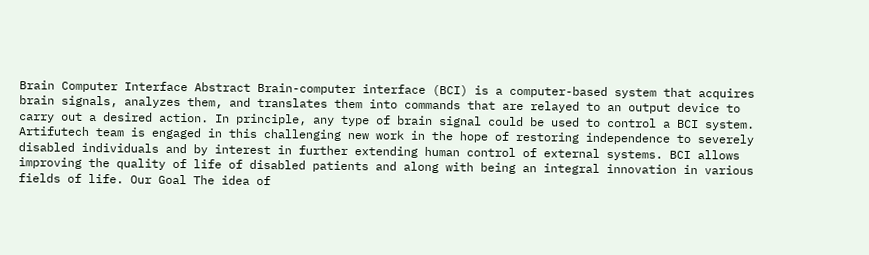Brain Computer Interface Abstract Brain-computer interface (BCI) is a computer-based system that acquires brain signals, analyzes them, and translates them into commands that are relayed to an output device to carry out a desired action. In principle, any type of brain signal could be used to control a BCI system. Artifutech team is engaged in this challenging new work in the hope of restoring independence to severely disabled individuals and by interest in further extending human control of external systems. BCI allows improving the quality of life of disabled patients and along with being an integral innovation in various fields of life. Our Goal The idea of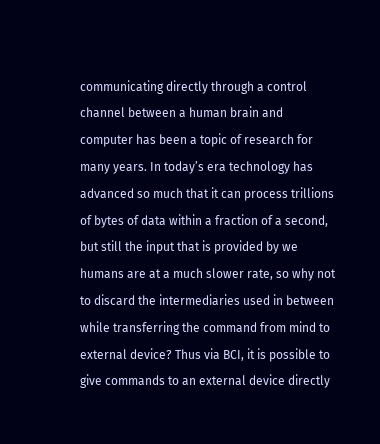communicating directly through a control channel between a human brain and computer has been a topic of research for many years. In today’s era technology has advanced so much that it can process trillions of bytes of data within a fraction of a second, but still the input that is provided by we humans are at a much slower rate, so why not to discard the intermediaries used in between while transferring the command from mind to external device? Thus via BCI, it is possible to give commands to an external device directly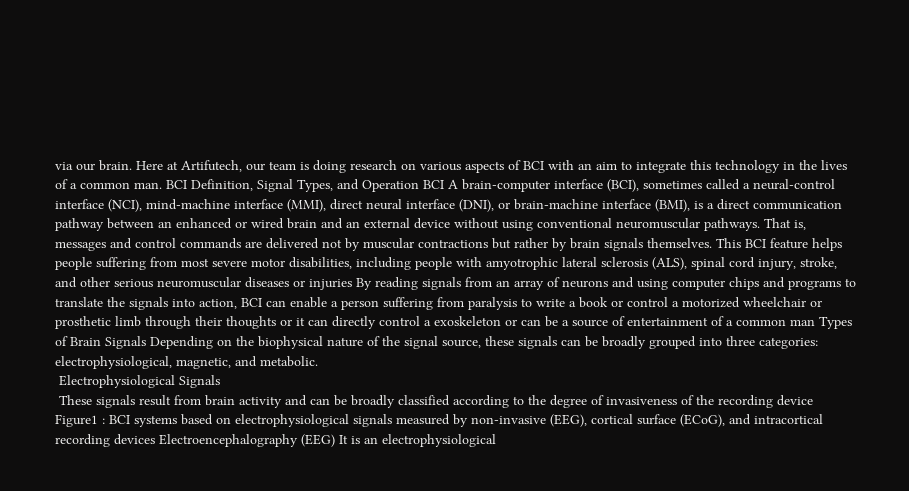via our brain. Here at Artifutech, our team is doing research on various aspects of BCI with an aim to integrate this technology in the lives of a common man. BCI Definition, Signal Types, and Operation BCI A brain-computer interface (BCI), sometimes called a neural-control interface (NCI), mind-machine interface (MMI), direct neural interface (DNI), or brain-machine interface (BMI), is a direct communication pathway between an enhanced or wired brain and an external device without using conventional neuromuscular pathways. That is, messages and control commands are delivered not by muscular contractions but rather by brain signals themselves. This BCI feature helps people suffering from most severe motor disabilities, including people with amyotrophic lateral sclerosis (ALS), spinal cord injury, stroke, and other serious neuromuscular diseases or injuries By reading signals from an array of neurons and using computer chips and programs to translate the signals into action, BCI can enable a person suffering from paralysis to write a book or control a motorized wheelchair or prosthetic limb through their thoughts or it can directly control a exoskeleton or can be a source of entertainment of a common man Types of Brain Signals Depending on the biophysical nature of the signal source, these signals can be broadly grouped into three categories: electrophysiological, magnetic, and metabolic.
 Electrophysiological Signals
 These signals result from brain activity and can be broadly classified according to the degree of invasiveness of the recording device
Figure1 : BCI systems based on electrophysiological signals measured by non-invasive (EEG), cortical surface (ECoG), and intracortical recording devices Electroencephalography (EEG) It is an electrophysiological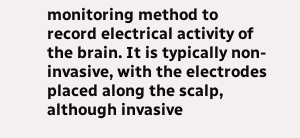monitoring method to record electrical activity of the brain. It is typically non-invasive, with the electrodes placed along the scalp, although invasive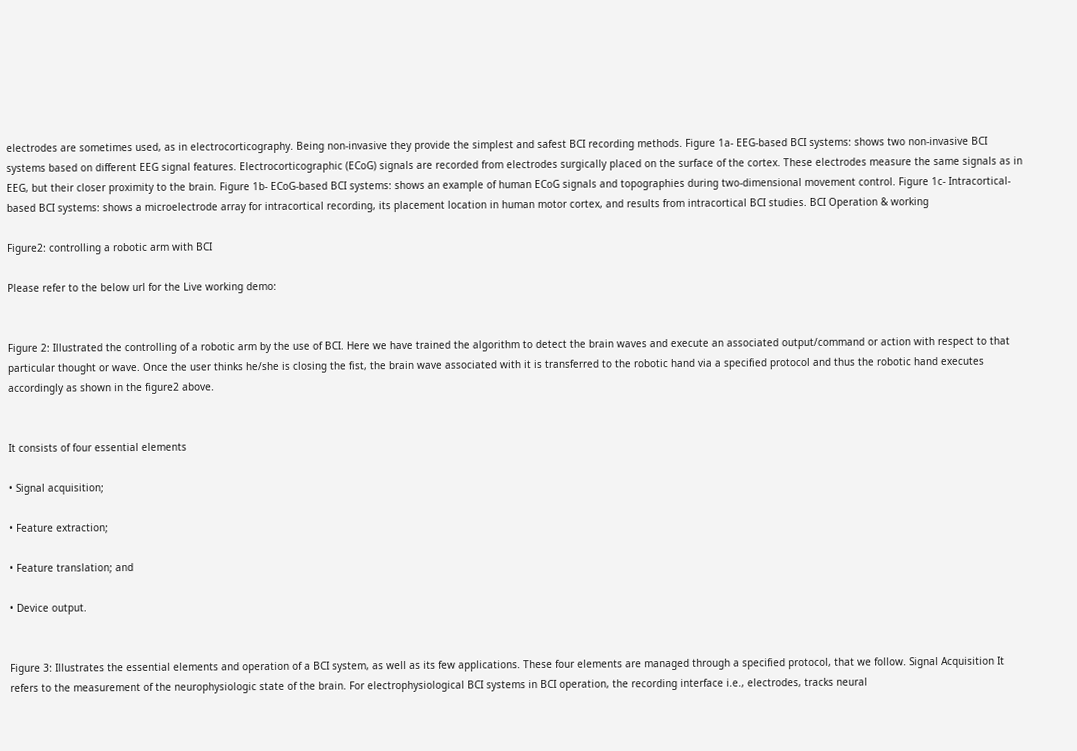electrodes are sometimes used, as in electrocorticography. Being non-invasive they provide the simplest and safest BCI recording methods. Figure 1a- EEG-based BCI systems: shows two non-invasive BCI systems based on different EEG signal features. Electrocorticographic (ECoG) signals are recorded from electrodes surgically placed on the surface of the cortex. These electrodes measure the same signals as in EEG, but their closer proximity to the brain. Figure 1b- ECoG-based BCI systems: shows an example of human ECoG signals and topographies during two-dimensional movement control. Figure 1c- Intracortical-based BCI systems: shows a microelectrode array for intracortical recording, its placement location in human motor cortex, and results from intracortical BCI studies. BCI Operation & working

Figure2: controlling a robotic arm with BCI

Please refer to the below url for the Live working demo:


Figure 2: Illustrated the controlling of a robotic arm by the use of BCI. Here we have trained the algorithm to detect the brain waves and execute an associated output/command or action with respect to that particular thought or wave. Once the user thinks he/she is closing the fist, the brain wave associated with it is transferred to the robotic hand via a specified protocol and thus the robotic hand executes accordingly as shown in the figure2 above.


It consists of four essential elements

• Signal acquisition;

• Feature extraction;

• Feature translation; and

• Device output.


Figure 3: Illustrates the essential elements and operation of a BCI system, as well as its few applications. These four elements are managed through a specified protocol, that we follow. Signal Acquisition It refers to the measurement of the neurophysiologic state of the brain. For electrophysiological BCI systems in BCI operation, the recording interface i.e., electrodes, tracks neural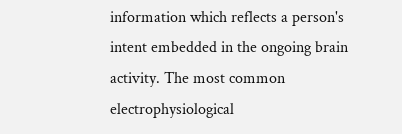information which reflects a person's intent embedded in the ongoing brain activity. The most common electrophysiological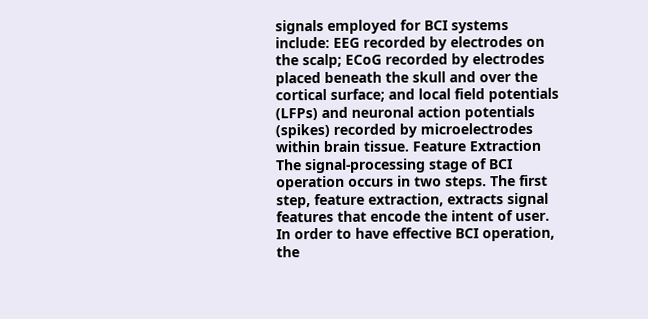signals employed for BCI systems include: EEG recorded by electrodes on the scalp; ECoG recorded by electrodes placed beneath the skull and over the cortical surface; and local field potentials (LFPs) and neuronal action potentials (spikes) recorded by microelectrodes within brain tissue. Feature Extraction The signal-processing stage of BCI operation occurs in two steps. The first step, feature extraction, extracts signal features that encode the intent of user. In order to have effective BCI operation, the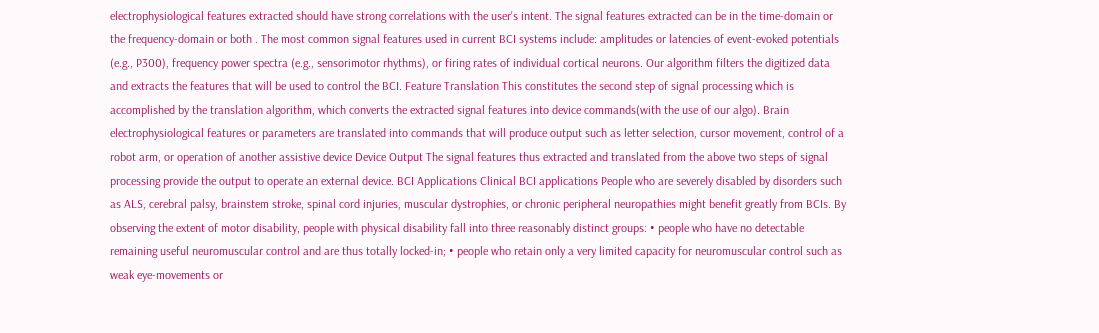electrophysiological features extracted should have strong correlations with the user's intent. The signal features extracted can be in the time-domain or the frequency-domain or both . The most common signal features used in current BCI systems include: amplitudes or latencies of event-evoked potentials (e.g., P300), frequency power spectra (e.g., sensorimotor rhythms), or firing rates of individual cortical neurons. Our algorithm filters the digitized data and extracts the features that will be used to control the BCI. Feature Translation This constitutes the second step of signal processing which is accomplished by the translation algorithm, which converts the extracted signal features into device commands(with the use of our algo). Brain electrophysiological features or parameters are translated into commands that will produce output such as letter selection, cursor movement, control of a robot arm, or operation of another assistive device Device Output The signal features thus extracted and translated from the above two steps of signal processing provide the output to operate an external device. BCI Applications Clinical BCI applications People who are severely disabled by disorders such as ALS, cerebral palsy, brainstem stroke, spinal cord injuries, muscular dystrophies, or chronic peripheral neuropathies might benefit greatly from BCIs. By observing the extent of motor disability, people with physical disability fall into three reasonably distinct groups: • people who have no detectable remaining useful neuromuscular control and are thus totally locked-in; • people who retain only a very limited capacity for neuromuscular control such as weak eye-movements or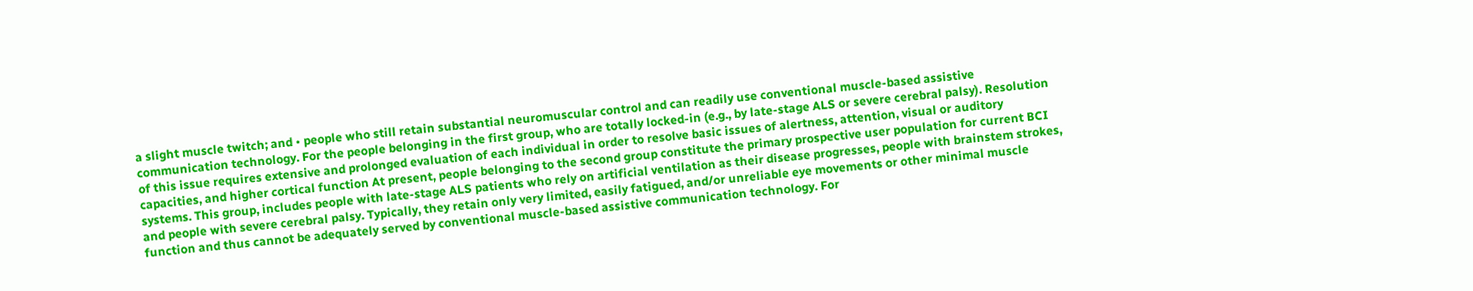a slight muscle twitch; and • people who still retain substantial neuromuscular control and can readily use conventional muscle-based assistive communication technology. For the people belonging in the first group, who are totally locked-in (e.g., by late-stage ALS or severe cerebral palsy). Resolution of this issue requires extensive and prolonged evaluation of each individual in order to resolve basic issues of alertness, attention, visual or auditory capacities, and higher cortical function At present, people belonging to the second group constitute the primary prospective user population for current BCI systems. This group, includes people with late-stage ALS patients who rely on artificial ventilation as their disease progresses, people with brainstem strokes, and people with severe cerebral palsy. Typically, they retain only very limited, easily fatigued, and/or unreliable eye movements or other minimal muscle function and thus cannot be adequately served by conventional muscle-based assistive communication technology. For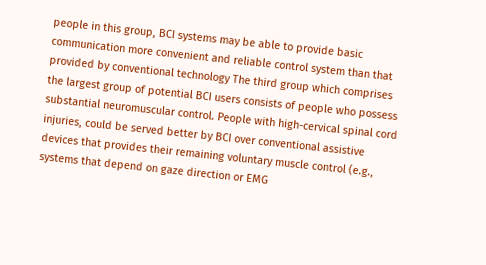people in this group, BCI systems may be able to provide basic communication more convenient and reliable control system than that provided by conventional technology The third group which comprises the largest group of potential BCI users consists of people who possess substantial neuromuscular control. People with high-cervical spinal cord injuries, could be served better by BCI over conventional assistive devices that provides their remaining voluntary muscle control (e.g., systems that depend on gaze direction or EMG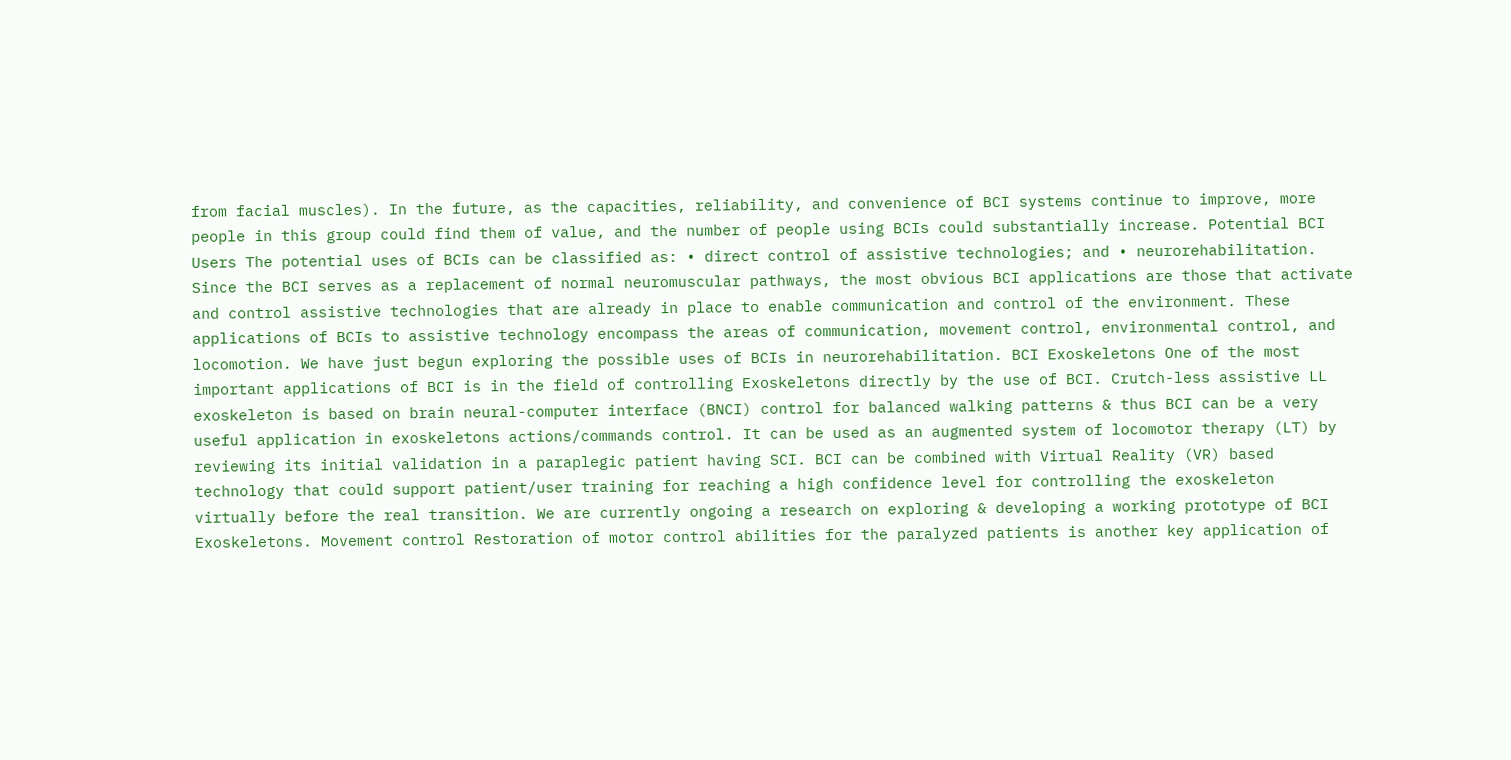from facial muscles). In the future, as the capacities, reliability, and convenience of BCI systems continue to improve, more people in this group could find them of value, and the number of people using BCIs could substantially increase. Potential BCI Users The potential uses of BCIs can be classified as: • direct control of assistive technologies; and • neurorehabilitation. Since the BCI serves as a replacement of normal neuromuscular pathways, the most obvious BCI applications are those that activate and control assistive technologies that are already in place to enable communication and control of the environment. These applications of BCIs to assistive technology encompass the areas of communication, movement control, environmental control, and locomotion. We have just begun exploring the possible uses of BCIs in neurorehabilitation. BCI Exoskeletons One of the most important applications of BCI is in the field of controlling Exoskeletons directly by the use of BCI. Crutch-less assistive LL exoskeleton is based on brain neural-computer interface (BNCI) control for balanced walking patterns & thus BCI can be a very useful application in exoskeletons actions/commands control. It can be used as an augmented system of locomotor therapy (LT) by reviewing its initial validation in a paraplegic patient having SCI. BCI can be combined with Virtual Reality (VR) based technology that could support patient/user training for reaching a high confidence level for controlling the exoskeleton virtually before the real transition. We are currently ongoing a research on exploring & developing a working prototype of BCI Exoskeletons. Movement control Restoration of motor control abilities for the paralyzed patients is another key application of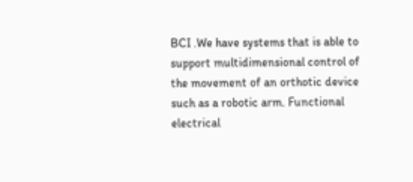BCI .We have systems that is able to support multidimensional control of the movement of an orthotic device such as a robotic arm. Functional electrical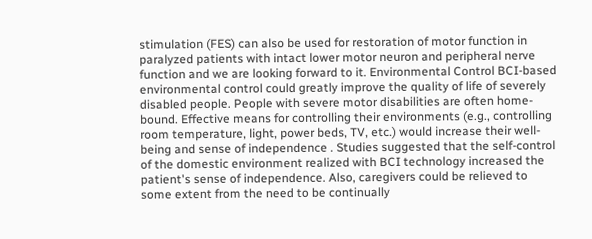stimulation (FES) can also be used for restoration of motor function in paralyzed patients with intact lower motor neuron and peripheral nerve function and we are looking forward to it. Environmental Control BCI-based environmental control could greatly improve the quality of life of severely disabled people. People with severe motor disabilities are often home-bound. Effective means for controlling their environments (e.g., controlling room temperature, light, power beds, TV, etc.) would increase their well-being and sense of independence . Studies suggested that the self-control of the domestic environment realized with BCI technology increased the patient's sense of independence. Also, caregivers could be relieved to some extent from the need to be continually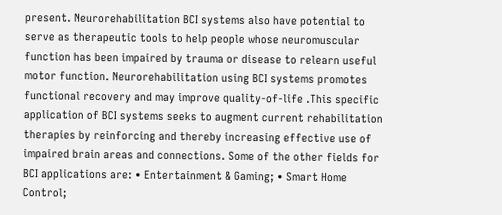present. Neurorehabilitation BCI systems also have potential to serve as therapeutic tools to help people whose neuromuscular function has been impaired by trauma or disease to relearn useful motor function. Neurorehabilitation using BCI systems promotes functional recovery and may improve quality-of-life .This specific application of BCI systems seeks to augment current rehabilitation therapies by reinforcing and thereby increasing effective use of impaired brain areas and connections. Some of the other fields for BCI applications are: • Entertainment & Gaming; • Smart Home Control;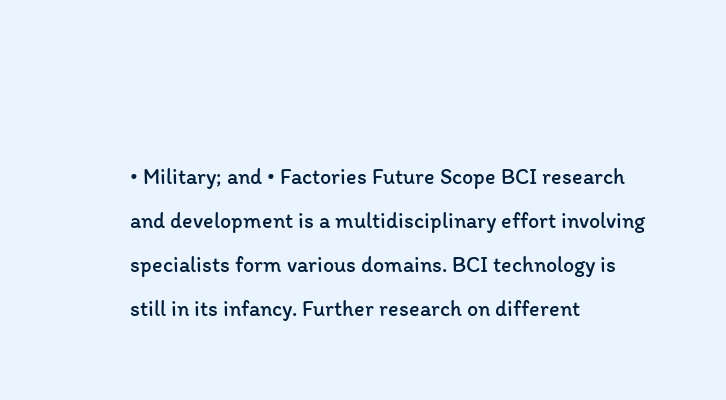• Military; and • Factories Future Scope BCI research and development is a multidisciplinary effort involving specialists form various domains. BCI technology is still in its infancy. Further research on different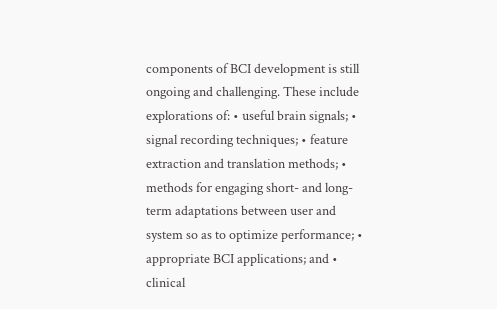components of BCI development is still ongoing and challenging. These include explorations of: • useful brain signals; • signal recording techniques; • feature extraction and translation methods; • methods for engaging short- and long-term adaptations between user and system so as to optimize performance; • appropriate BCI applications; and • clinical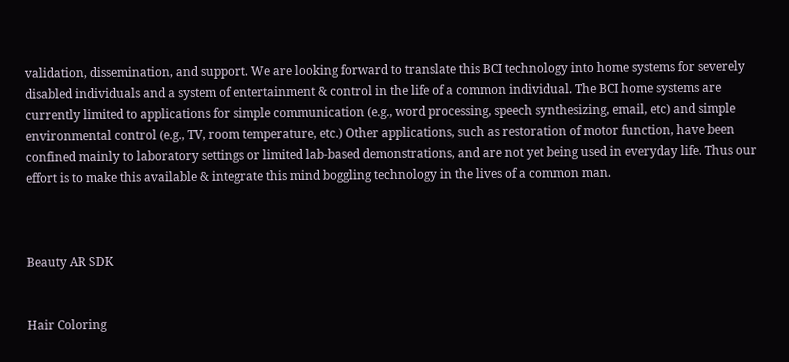validation, dissemination, and support. We are looking forward to translate this BCI technology into home systems for severely disabled individuals and a system of entertainment & control in the life of a common individual. The BCI home systems are currently limited to applications for simple communication (e.g., word processing, speech synthesizing, email, etc) and simple environmental control (e.g., TV, room temperature, etc.) Other applications, such as restoration of motor function, have been confined mainly to laboratory settings or limited lab-based demonstrations, and are not yet being used in everyday life. Thus our effort is to make this available & integrate this mind boggling technology in the lives of a common man.



Beauty AR SDK


Hair Coloring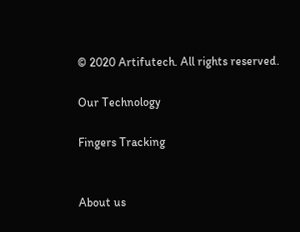© 2020 Artifutech. All rights reserved.

Our Technology

Fingers Tracking


About us